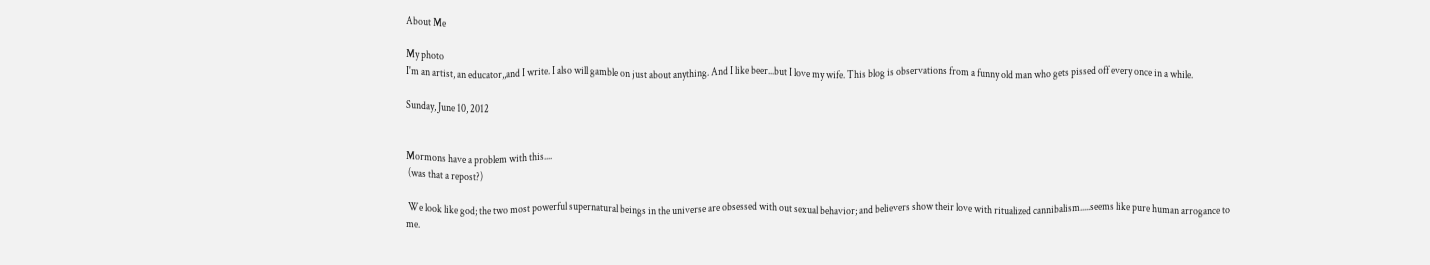About Me

My photo
I'm an artist, an educator,,and I write. I also will gamble on just about anything. And I like beer...but I love my wife. This blog is observations from a funny old man who gets pissed off every once in a while.

Sunday, June 10, 2012


Mormons have a problem with this....
 (was that a repost?)

 We look like god; the two most powerful supernatural beings in the universe are obsessed with out sexual behavior; and believers show their love with ritualized cannibalism.....seems like pure human arrogance to me.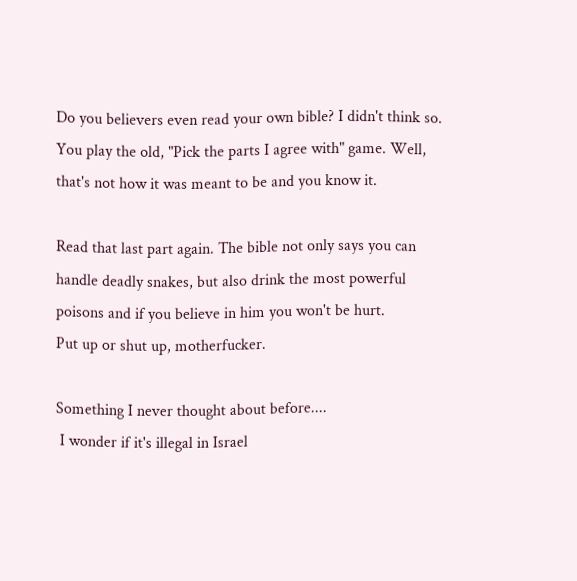Do you believers even read your own bible? I didn't think so. You play the old, "Pick the parts I agree with" game. Well, that's not how it was meant to be and you know it.

Read that last part again. The bible not only says you can handle deadly snakes, but also drink the most powerful poisons and if you believe in him you won't be hurt.
Put up or shut up, motherfucker.

Something I never thought about before....
 I wonder if it's illegal in Israel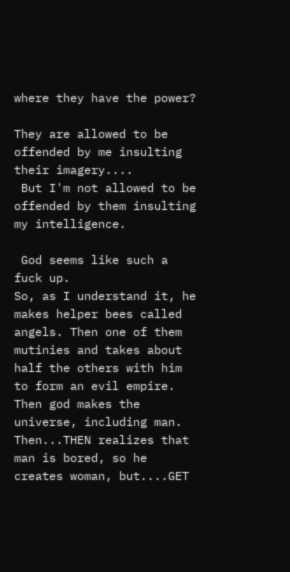where they have the power?

They are allowed to be offended by me insulting their imagery....
 But I'm not allowed to be offended by them insulting my intelligence.

 God seems like such a fuck up.
So, as I understand it, he makes helper bees called angels. Then one of them mutinies and takes about half the others with him to form an evil empire.
Then god makes the universe, including man. Then...THEN realizes that man is bored, so he creates woman, but....GET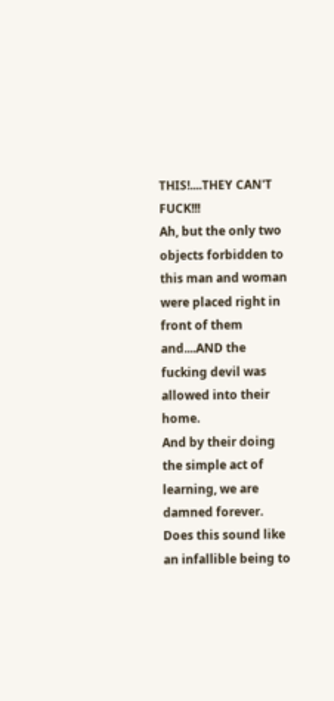THIS!....THEY CAN'T FUCK!!!
Ah, but the only two objects forbidden to this man and woman were placed right in front of them and....AND the fucking devil was allowed into their home.
And by their doing the simple act of learning, we are damned forever.
Does this sound like an infallible being to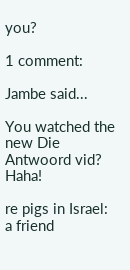you?

1 comment:

Jambe said...

You watched the new Die Antwoord vid? Haha!

re pigs in Israel: a friend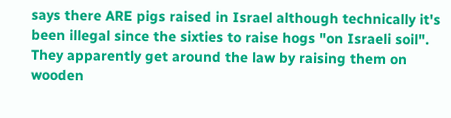says there ARE pigs raised in Israel although technically it's been illegal since the sixties to raise hogs "on Israeli soil". They apparently get around the law by raising them on wooden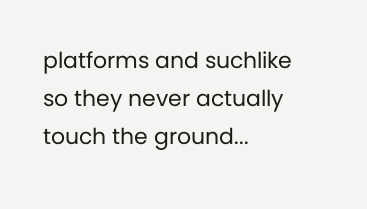platforms and suchlike so they never actually touch the ground...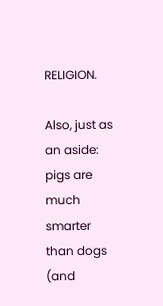RELIGION.

Also, just as an aside: pigs are much smarter than dogs (and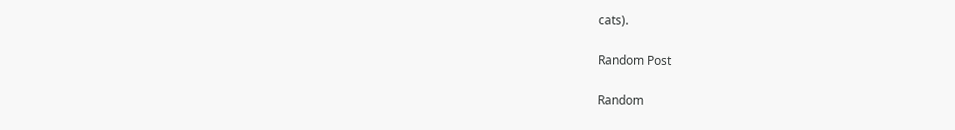cats).

Random Post

Random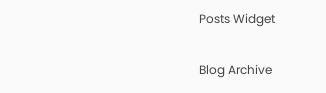Posts Widget

Blog Archive